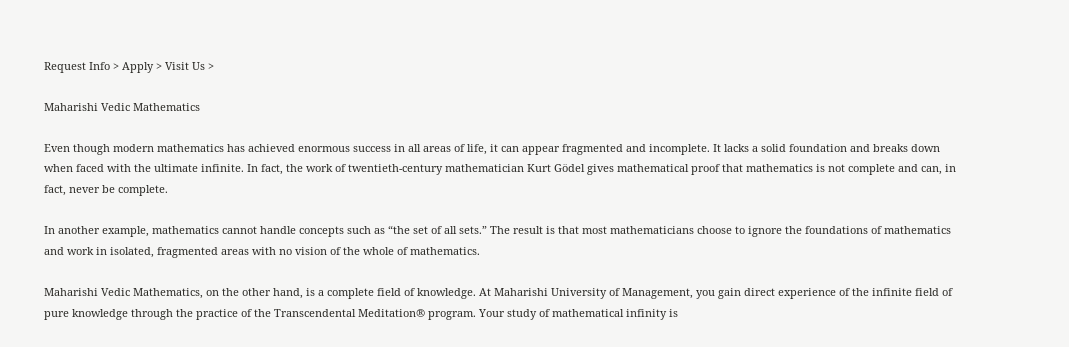Request Info > Apply > Visit Us >

Maharishi Vedic Mathematics

Even though modern mathematics has achieved enormous success in all areas of life, it can appear fragmented and incomplete. It lacks a solid foundation and breaks down when faced with the ultimate infinite. In fact, the work of twentieth-century mathematician Kurt Gödel gives mathematical proof that mathematics is not complete and can, in fact, never be complete.

In another example, mathematics cannot handle concepts such as “the set of all sets.” The result is that most mathematicians choose to ignore the foundations of mathematics and work in isolated, fragmented areas with no vision of the whole of mathematics.

Maharishi Vedic Mathematics, on the other hand, is a complete field of knowledge. At Maharishi University of Management, you gain direct experience of the infinite field of pure knowledge through the practice of the Transcendental Meditation® program. Your study of mathematical infinity is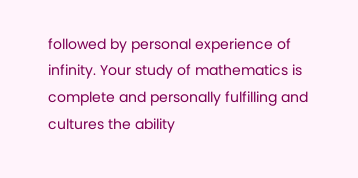followed by personal experience of infinity. Your study of mathematics is complete and personally fulfilling and cultures the ability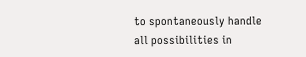to spontaneously handle all possibilities in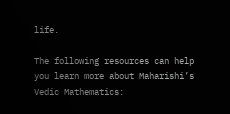life.

The following resources can help you learn more about Maharishi’s Vedic Mathematics: